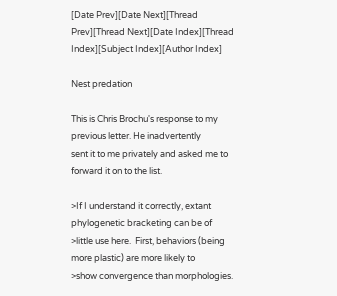[Date Prev][Date Next][Thread Prev][Thread Next][Date Index][Thread Index][Subject Index][Author Index]

Nest predation

This is Chris Brochu's response to my previous letter. He inadvertently
sent it to me privately and asked me to forward it on to the list.

>If I understand it correctly, extant phylogenetic bracketing can be of
>little use here.  First, behaviors (being more plastic) are more likely to
>show convergence than morphologies.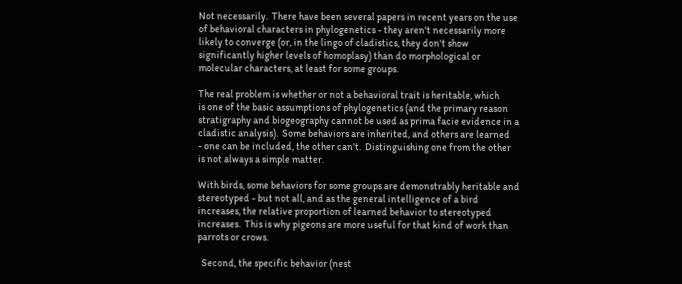Not necessarily.  There have been several papers in recent years on the use
of behavioral characters in phylogenetics - they aren't necessarily more
likely to converge (or, in the lingo of cladistics, they don't show
significantly higher levels of homoplasy) than do morphological or
molecular characters, at least for some groups.

The real problem is whether or not a behavioral trait is heritable, which
is one of the basic assumptions of phylogenetics (and the primary reason
stratigraphy and biogeography cannot be used as prima facie evidence in a
cladistic analysis).  Some behaviors are inherited, and others are learned
- one can be included, the other can't.  Distinguishing one from the other
is not always a simple matter.

With birds, some behaviors for some groups are demonstrably heritable and
stereotyped - but not all, and as the general intelligence of a bird
increases, the relative proportion of learned behavior to stereotyped
increases.  This is why pigeons are more useful for that kind of work than
parrots or crows.

  Second, the specific behavior (nest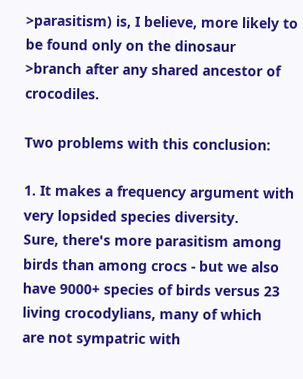>parasitism) is, I believe, more likely to be found only on the dinosaur
>branch after any shared ancestor of crocodiles.

Two problems with this conclusion:

1. It makes a frequency argument with very lopsided species diversity.
Sure, there's more parasitism among birds than among crocs - but we also
have 9000+ species of birds versus 23 living crocodylians, many of which
are not sympatric with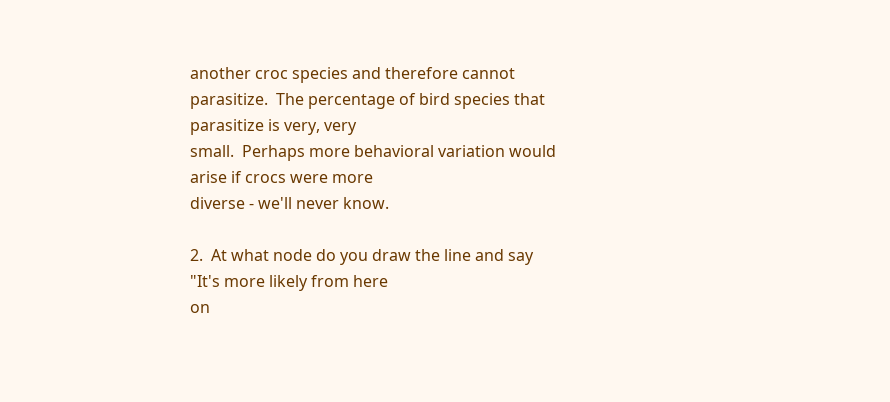another croc species and therefore cannot
parasitize.  The percentage of bird species that parasitize is very, very
small.  Perhaps more behavioral variation would arise if crocs were more
diverse - we'll never know.

2.  At what node do you draw the line and say "It's more likely from here
on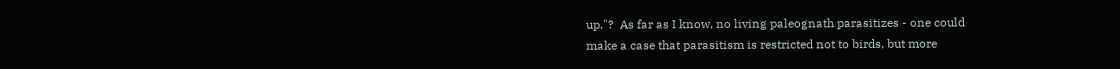up."?  As far as I know, no living paleognath parasitizes - one could
make a case that parasitism is restricted not to birds, but more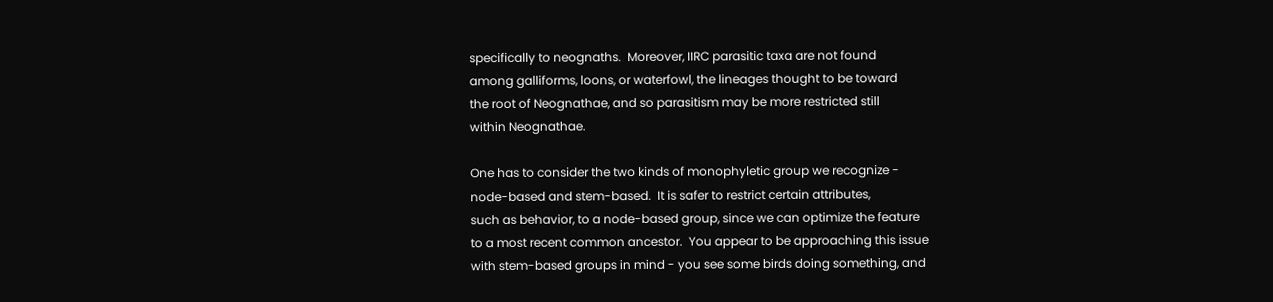specifically to neognaths.  Moreover, IIRC parasitic taxa are not found
among galliforms, loons, or waterfowl, the lineages thought to be toward
the root of Neognathae, and so parasitism may be more restricted still
within Neognathae.

One has to consider the two kinds of monophyletic group we recognize -
node-based and stem-based.  It is safer to restrict certain attributes,
such as behavior, to a node-based group, since we can optimize the feature
to a most recent common ancestor.  You appear to be approaching this issue
with stem-based groups in mind - you see some birds doing something, and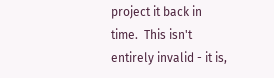project it back in time.  This isn't entirely invalid - it is,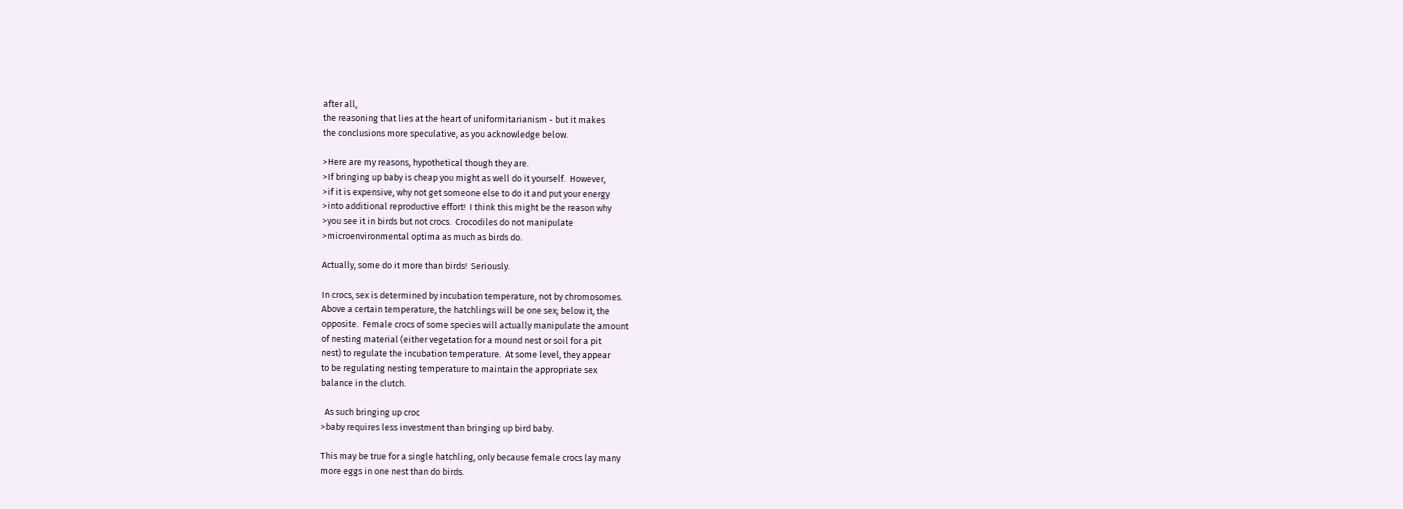after all,
the reasoning that lies at the heart of uniformitarianism - but it makes
the conclusions more speculative, as you acknowledge below.

>Here are my reasons, hypothetical though they are.
>If bringing up baby is cheap you might as well do it yourself.  However,
>if it is expensive, why not get someone else to do it and put your energy
>into additional reproductive effort!  I think this might be the reason why
>you see it in birds but not crocs.  Crocodiles do not manipulate
>microenvironmental optima as much as birds do.

Actually, some do it more than birds!  Seriously.

In crocs, sex is determined by incubation temperature, not by chromosomes.
Above a certain temperature, the hatchlings will be one sex; below it, the
opposite.  Female crocs of some species will actually manipulate the amount
of nesting material (either vegetation for a mound nest or soil for a pit
nest) to regulate the incubation temperature.  At some level, they appear
to be regulating nesting temperature to maintain the appropriate sex
balance in the clutch.

  As such bringing up croc
>baby requires less investment than bringing up bird baby.

This may be true for a single hatchling, only because female crocs lay many
more eggs in one nest than do birds.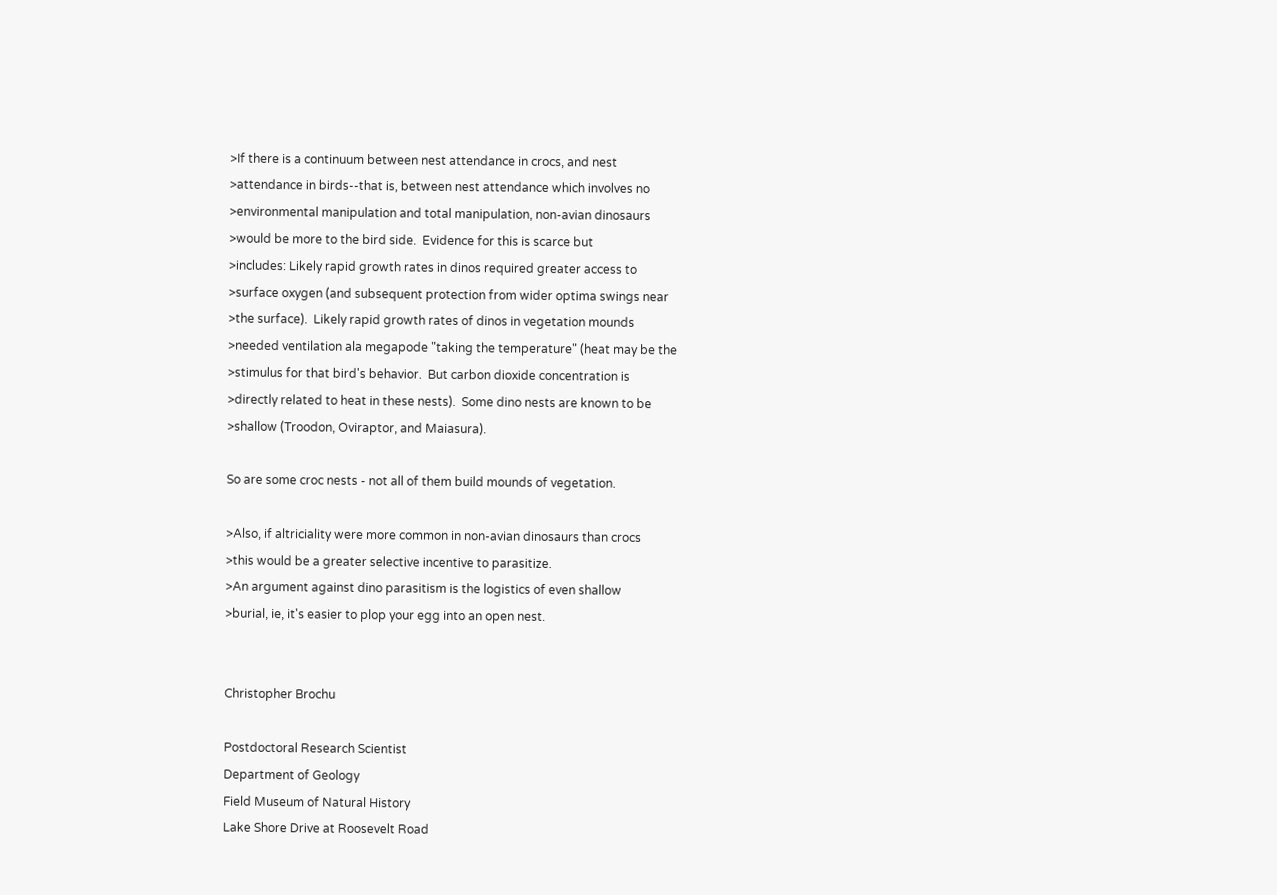>If there is a continuum between nest attendance in crocs, and nest
>attendance in birds--that is, between nest attendance which involves no
>environmental manipulation and total manipulation, non-avian dinosaurs
>would be more to the bird side.  Evidence for this is scarce but
>includes: Likely rapid growth rates in dinos required greater access to
>surface oxygen (and subsequent protection from wider optima swings near
>the surface).  Likely rapid growth rates of dinos in vegetation mounds
>needed ventilation ala megapode "taking the temperature" (heat may be the
>stimulus for that bird's behavior.  But carbon dioxide concentration is
>directly related to heat in these nests).  Some dino nests are known to be
>shallow (Troodon, Oviraptor, and Maiasura).

So are some croc nests - not all of them build mounds of vegetation.

>Also, if altriciality were more common in non-avian dinosaurs than crocs
>this would be a greater selective incentive to parasitize.
>An argument against dino parasitism is the logistics of even shallow
>burial, ie, it's easier to plop your egg into an open nest.


Christopher Brochu

Postdoctoral Research Scientist
Department of Geology
Field Museum of Natural History
Lake Shore Drive at Roosevelt Road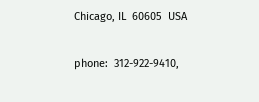Chicago, IL  60605  USA

phone:  312-922-9410,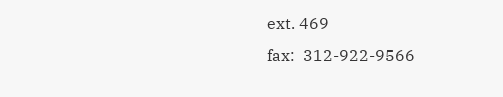ext. 469
fax:  312-922-9566